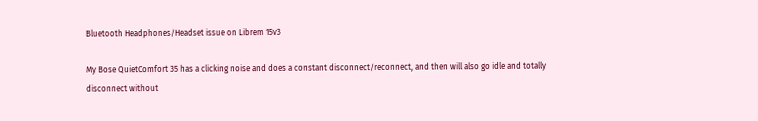Bluetooth Headphones/Headset issue on Librem 15v3

My Bose QuietComfort 35 has a clicking noise and does a constant disconnect/reconnect, and then will also go idle and totally disconnect without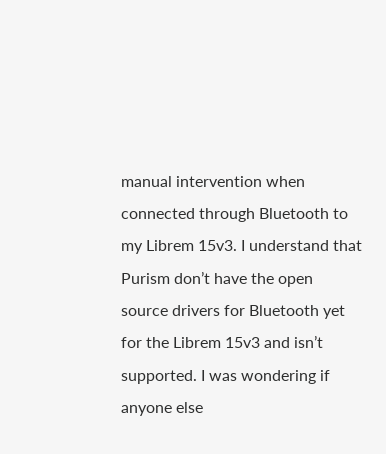manual intervention when connected through Bluetooth to my Librem 15v3. I understand that Purism don’t have the open source drivers for Bluetooth yet for the Librem 15v3 and isn’t supported. I was wondering if anyone else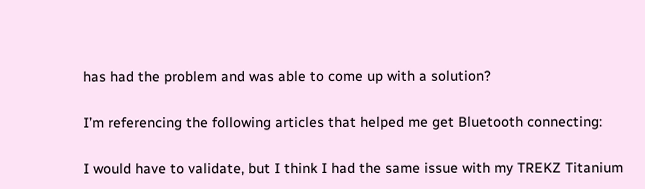has had the problem and was able to come up with a solution?

I’m referencing the following articles that helped me get Bluetooth connecting:

I would have to validate, but I think I had the same issue with my TREKZ Titanium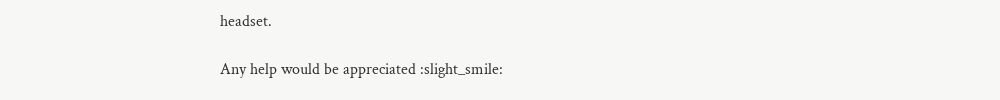headset.

Any help would be appreciated :slight_smile: